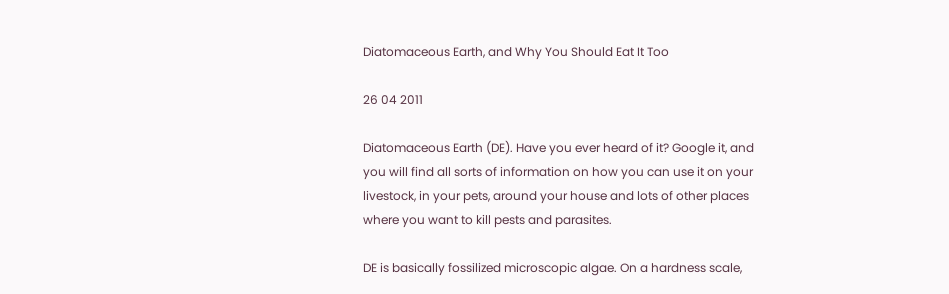Diatomaceous Earth, and Why You Should Eat It Too

26 04 2011

Diatomaceous Earth (DE). Have you ever heard of it? Google it, and you will find all sorts of information on how you can use it on your livestock, in your pets, around your house and lots of other places where you want to kill pests and parasites.

DE is basically fossilized microscopic algae. On a hardness scale,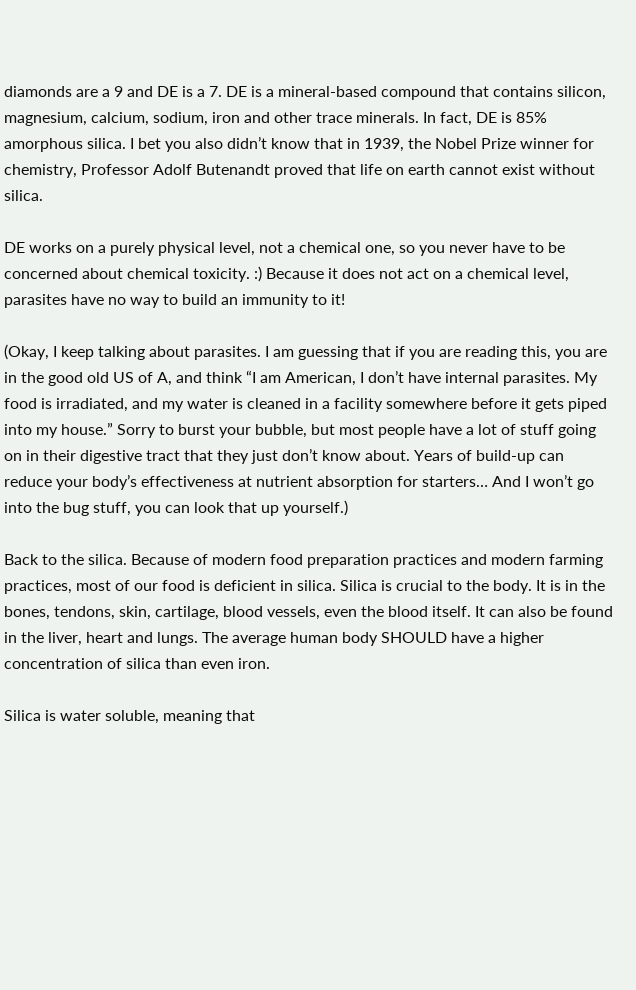diamonds are a 9 and DE is a 7. DE is a mineral-based compound that contains silicon, magnesium, calcium, sodium, iron and other trace minerals. In fact, DE is 85% amorphous silica. I bet you also didn’t know that in 1939, the Nobel Prize winner for chemistry, Professor Adolf Butenandt proved that life on earth cannot exist without silica.

DE works on a purely physical level, not a chemical one, so you never have to be concerned about chemical toxicity. :) Because it does not act on a chemical level, parasites have no way to build an immunity to it!

(Okay, I keep talking about parasites. I am guessing that if you are reading this, you are in the good old US of A, and think “I am American, I don’t have internal parasites. My food is irradiated, and my water is cleaned in a facility somewhere before it gets piped into my house.” Sorry to burst your bubble, but most people have a lot of stuff going on in their digestive tract that they just don’t know about. Years of build-up can reduce your body’s effectiveness at nutrient absorption for starters… And I won’t go into the bug stuff, you can look that up yourself.)

Back to the silica. Because of modern food preparation practices and modern farming practices, most of our food is deficient in silica. Silica is crucial to the body. It is in the bones, tendons, skin, cartilage, blood vessels, even the blood itself. It can also be found in the liver, heart and lungs. The average human body SHOULD have a higher concentration of silica than even iron.

Silica is water soluble, meaning that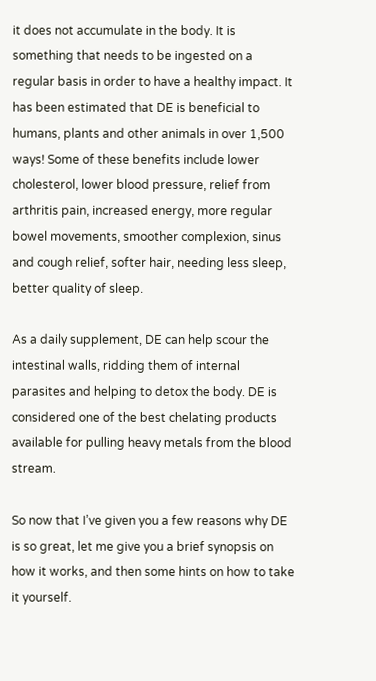it does not accumulate in the body. It is something that needs to be ingested on a regular basis in order to have a healthy impact. It has been estimated that DE is beneficial to humans, plants and other animals in over 1,500 ways! Some of these benefits include lower cholesterol, lower blood pressure, relief from arthritis pain, increased energy, more regular bowel movements, smoother complexion, sinus and cough relief, softer hair, needing less sleep, better quality of sleep.

As a daily supplement, DE can help scour the intestinal walls, ridding them of internal parasites and helping to detox the body. DE is considered one of the best chelating products available for pulling heavy metals from the blood stream.

So now that I’ve given you a few reasons why DE is so great, let me give you a brief synopsis on how it works, and then some hints on how to take it yourself.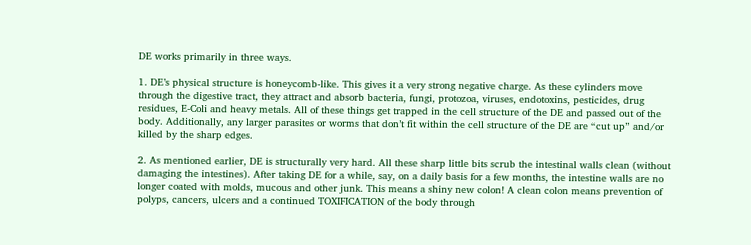DE works primarily in three ways.

1. DE’s physical structure is honeycomb-like. This gives it a very strong negative charge. As these cylinders move through the digestive tract, they attract and absorb bacteria, fungi, protozoa, viruses, endotoxins, pesticides, drug residues, E-Coli and heavy metals. All of these things get trapped in the cell structure of the DE and passed out of the body. Additionally, any larger parasites or worms that don’t fit within the cell structure of the DE are “cut up” and/or killed by the sharp edges.

2. As mentioned earlier, DE is structurally very hard. All these sharp little bits scrub the intestinal walls clean (without damaging the intestines). After taking DE for a while, say, on a daily basis for a few months, the intestine walls are no longer coated with molds, mucous and other junk. This means a shiny new colon! A clean colon means prevention of polyps, cancers, ulcers and a continued TOXIFICATION of the body through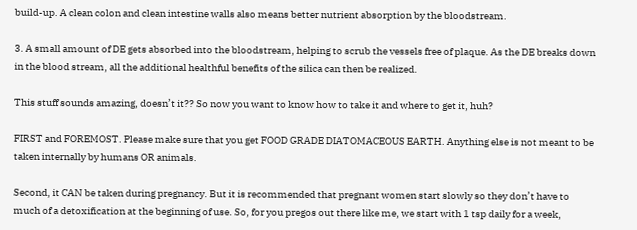build-up. A clean colon and clean intestine walls also means better nutrient absorption by the bloodstream.

3. A small amount of DE gets absorbed into the bloodstream, helping to scrub the vessels free of plaque. As the DE breaks down in the blood stream, all the additional healthful benefits of the silica can then be realized.

This stuff sounds amazing, doesn’t it?? So now you want to know how to take it and where to get it, huh?

FIRST and FOREMOST. Please make sure that you get FOOD GRADE DIATOMACEOUS EARTH. Anything else is not meant to be taken internally by humans OR animals.

Second, it CAN be taken during pregnancy. But it is recommended that pregnant women start slowly so they don’t have to much of a detoxification at the beginning of use. So, for you pregos out there like me, we start with 1 tsp daily for a week,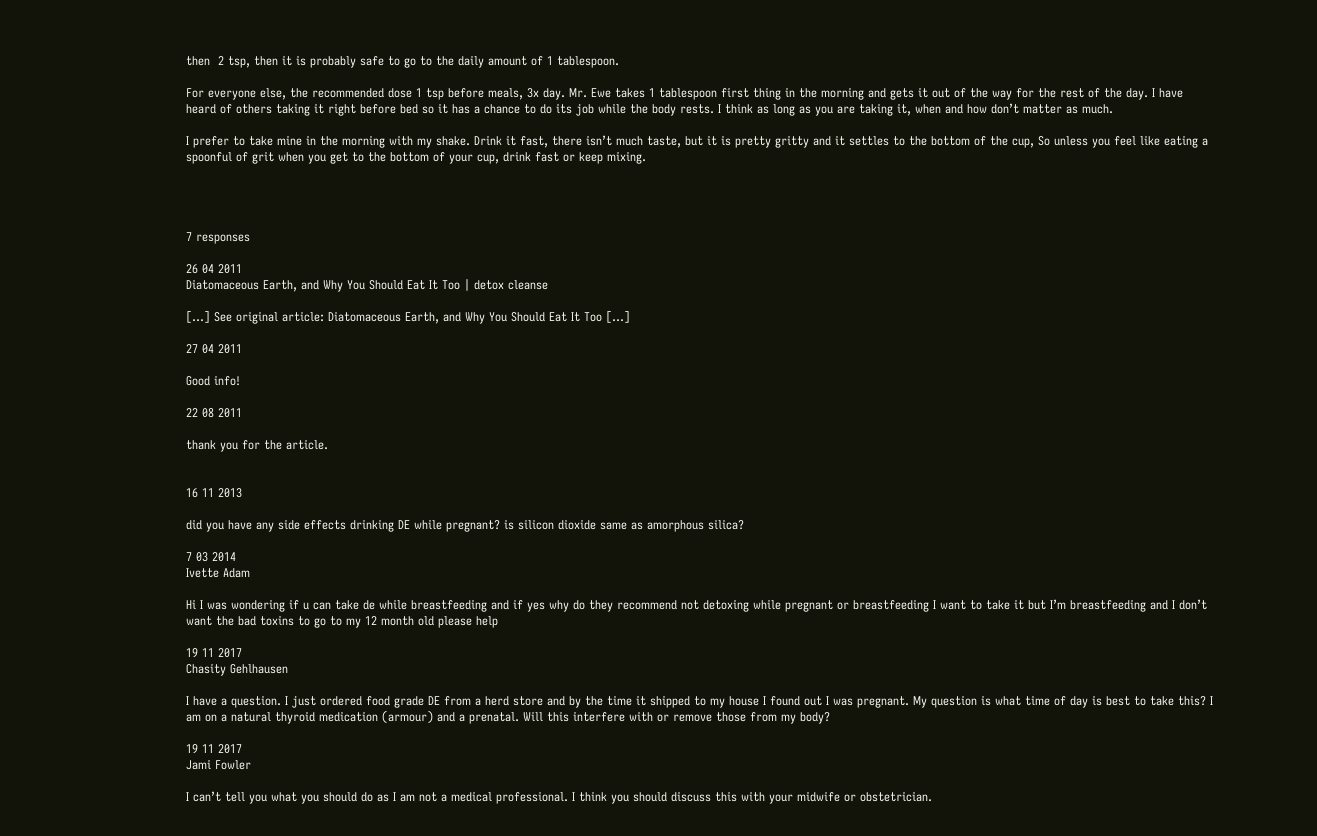then  2 tsp, then it is probably safe to go to the daily amount of 1 tablespoon.

For everyone else, the recommended dose 1 tsp before meals, 3x day. Mr. Ewe takes 1 tablespoon first thing in the morning and gets it out of the way for the rest of the day. I have heard of others taking it right before bed so it has a chance to do its job while the body rests. I think as long as you are taking it, when and how don’t matter as much.

I prefer to take mine in the morning with my shake. Drink it fast, there isn’t much taste, but it is pretty gritty and it settles to the bottom of the cup, So unless you feel like eating a spoonful of grit when you get to the bottom of your cup, drink fast or keep mixing.




7 responses

26 04 2011
Diatomaceous Earth, and Why You Should Eat It Too | detox cleanse

[…] See original article: Diatomaceous Earth, and Why You Should Eat It Too […]

27 04 2011

Good info!

22 08 2011

thank you for the article.


16 11 2013

did you have any side effects drinking DE while pregnant? is silicon dioxide same as amorphous silica?

7 03 2014
Ivette Adam

Hi I was wondering if u can take de while breastfeeding and if yes why do they recommend not detoxing while pregnant or breastfeeding I want to take it but I’m breastfeeding and I don’t want the bad toxins to go to my 12 month old please help

19 11 2017
Chasity Gehlhausen

I have a question. I just ordered food grade DE from a herd store and by the time it shipped to my house I found out I was pregnant. My question is what time of day is best to take this? I am on a natural thyroid medication (armour) and a prenatal. Will this interfere with or remove those from my body?

19 11 2017
Jami Fowler

I can’t tell you what you should do as I am not a medical professional. I think you should discuss this with your midwife or obstetrician.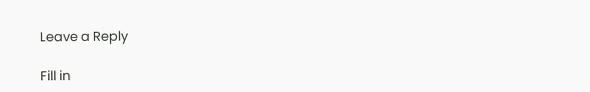Leave a Reply

Fill in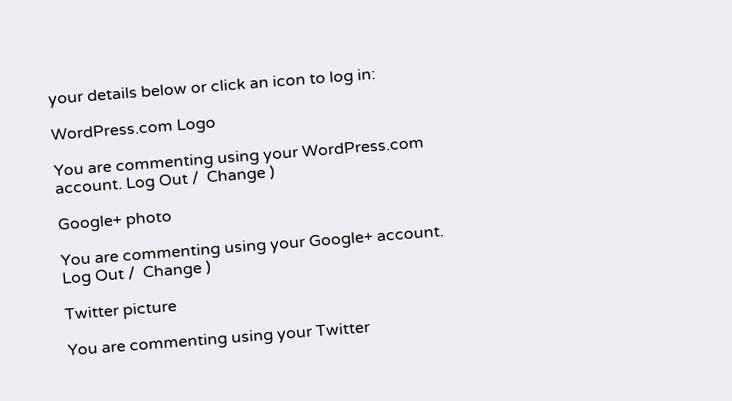your details below or click an icon to log in:

WordPress.com Logo

You are commenting using your WordPress.com account. Log Out /  Change )

Google+ photo

You are commenting using your Google+ account. Log Out /  Change )

Twitter picture

You are commenting using your Twitter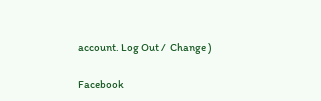account. Log Out /  Change )

Facebook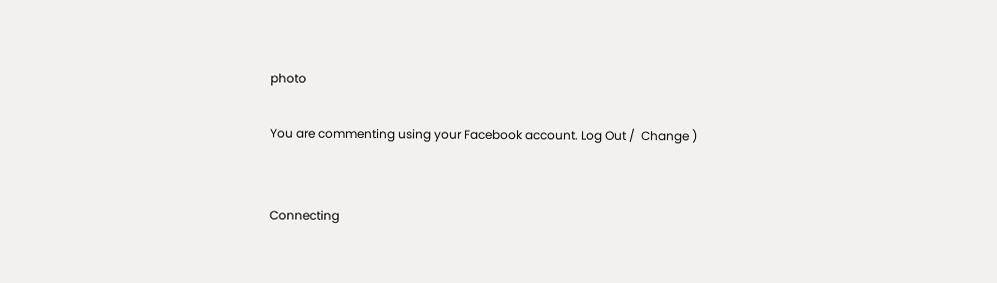photo

You are commenting using your Facebook account. Log Out /  Change )


Connecting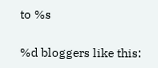to %s

%d bloggers like this: